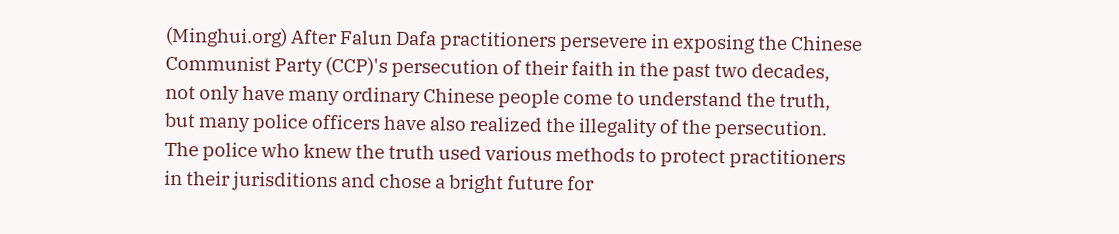(Minghui.org) After Falun Dafa practitioners persevere in exposing the Chinese Communist Party (CCP)'s persecution of their faith in the past two decades, not only have many ordinary Chinese people come to understand the truth, but many police officers have also realized the illegality of the persecution. The police who knew the truth used various methods to protect practitioners in their jurisditions and chose a bright future for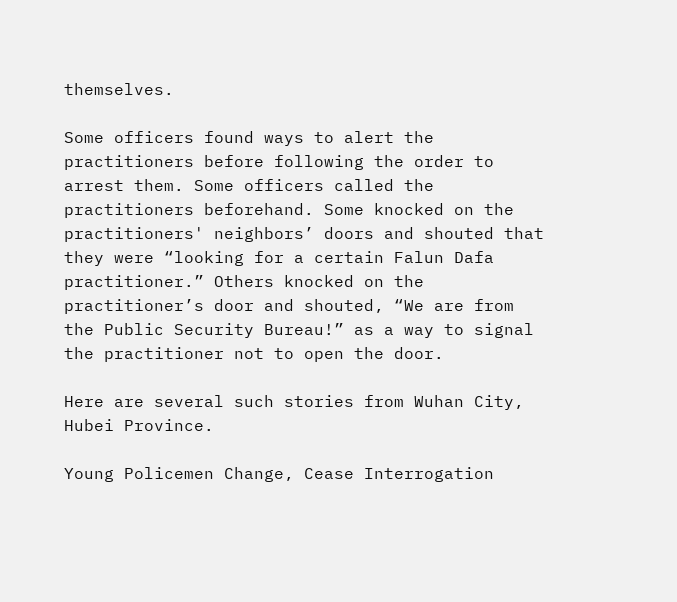themselves.

Some officers found ways to alert the practitioners before following the order to arrest them. Some officers called the practitioners beforehand. Some knocked on the practitioners' neighbors’ doors and shouted that they were “looking for a certain Falun Dafa practitioner.” Others knocked on the practitioner’s door and shouted, “We are from the Public Security Bureau!” as a way to signal the practitioner not to open the door.

Here are several such stories from Wuhan City, Hubei Province.

Young Policemen Change, Cease Interrogation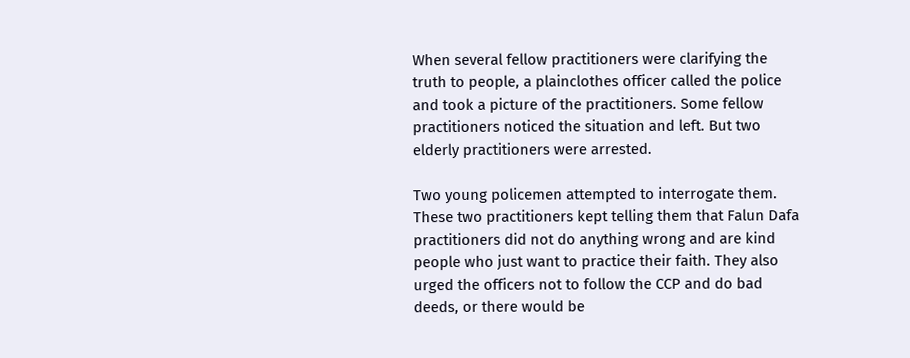When several fellow practitioners were clarifying the truth to people, a plainclothes officer called the police and took a picture of the practitioners. Some fellow practitioners noticed the situation and left. But two elderly practitioners were arrested.

Two young policemen attempted to interrogate them. These two practitioners kept telling them that Falun Dafa practitioners did not do anything wrong and are kind people who just want to practice their faith. They also urged the officers not to follow the CCP and do bad deeds, or there would be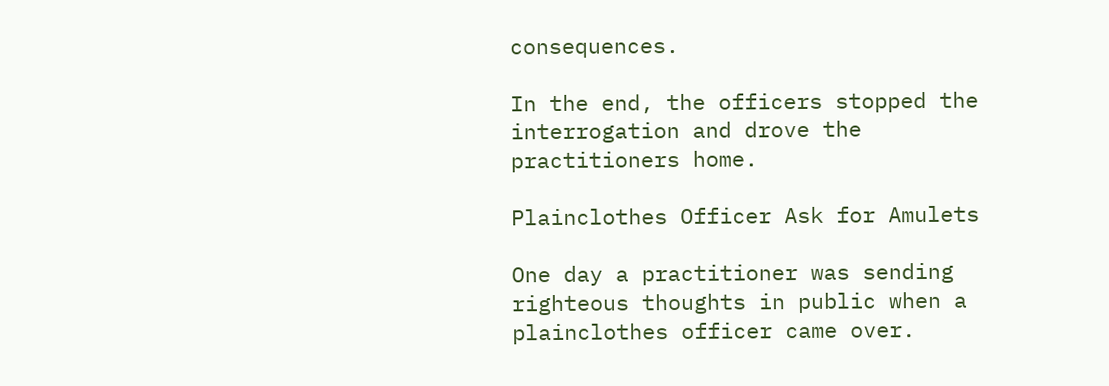consequences.

In the end, the officers stopped the interrogation and drove the practitioners home.

Plainclothes Officer Ask for Amulets

One day a practitioner was sending righteous thoughts in public when a plainclothes officer came over.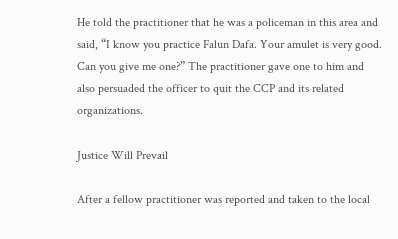He told the practitioner that he was a policeman in this area and said, “I know you practice Falun Dafa. Your amulet is very good. Can you give me one?” The practitioner gave one to him and also persuaded the officer to quit the CCP and its related organizations.

Justice Will Prevail

After a fellow practitioner was reported and taken to the local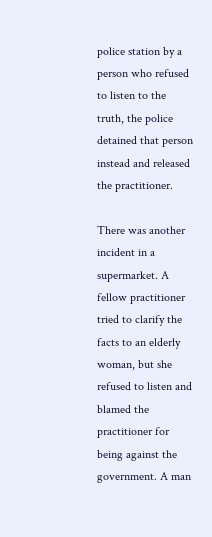police station by a person who refused to listen to the truth, the police detained that person instead and released the practitioner.

There was another incident in a supermarket. A fellow practitioner tried to clarify the facts to an elderly woman, but she refused to listen and blamed the practitioner for being against the government. A man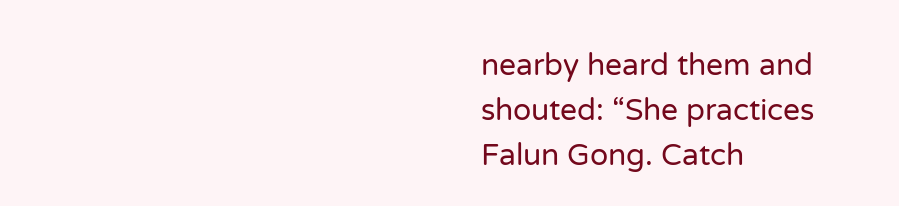nearby heard them and shouted: “She practices Falun Gong. Catch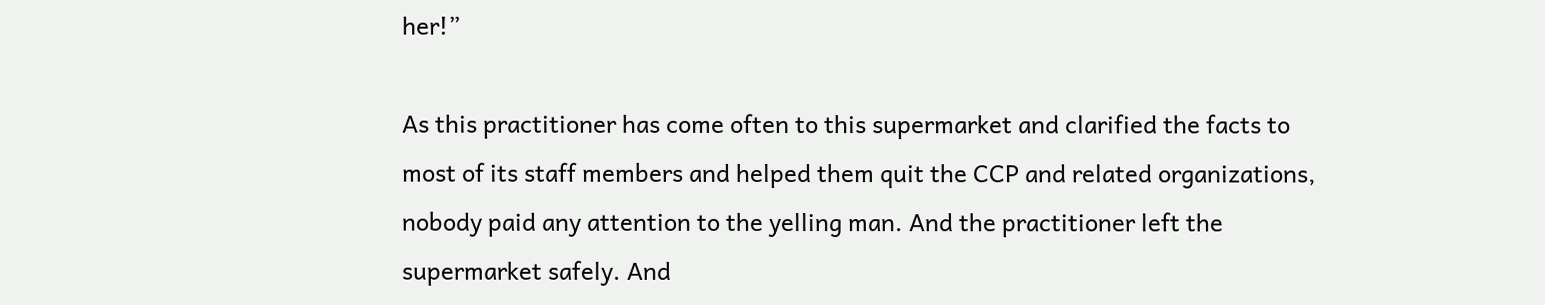her!”

As this practitioner has come often to this supermarket and clarified the facts to most of its staff members and helped them quit the CCP and related organizations, nobody paid any attention to the yelling man. And the practitioner left the supermarket safely. And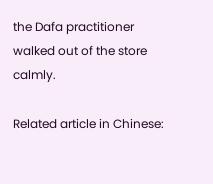the Dafa practitioner walked out of the store calmly.

Related article in Chinese: